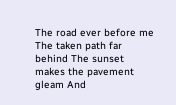The road ever before me The taken path far behind The sunset makes the pavement gleam And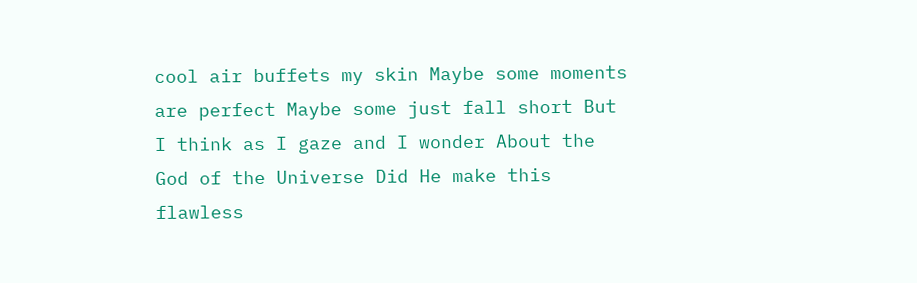cool air buffets my skin Maybe some moments are perfect Maybe some just fall short But I think as I gaze and I wonder About the God of the Universe Did He make this flawless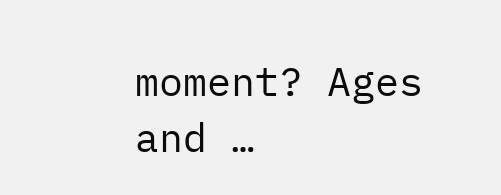moment? Ages and …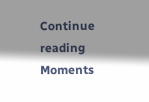Continue reading Moments